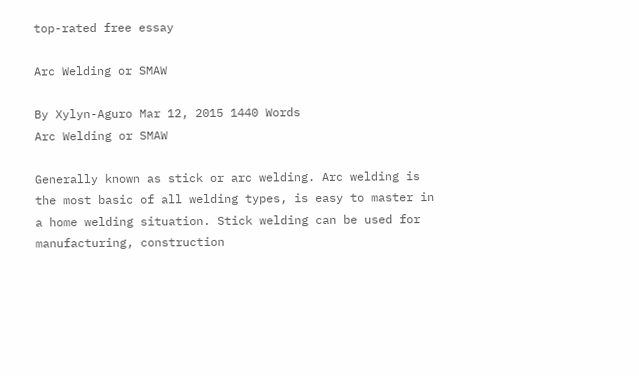top-rated free essay

Arc Welding or SMAW

By Xylyn-Aguro Mar 12, 2015 1440 Words
Arc Welding or SMAW

Generally known as stick or arc welding. Arc welding is the most basic of all welding types, is easy to master in a home welding situation. Stick welding can be used for manufacturing, construction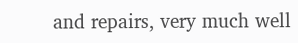and repairs, very much well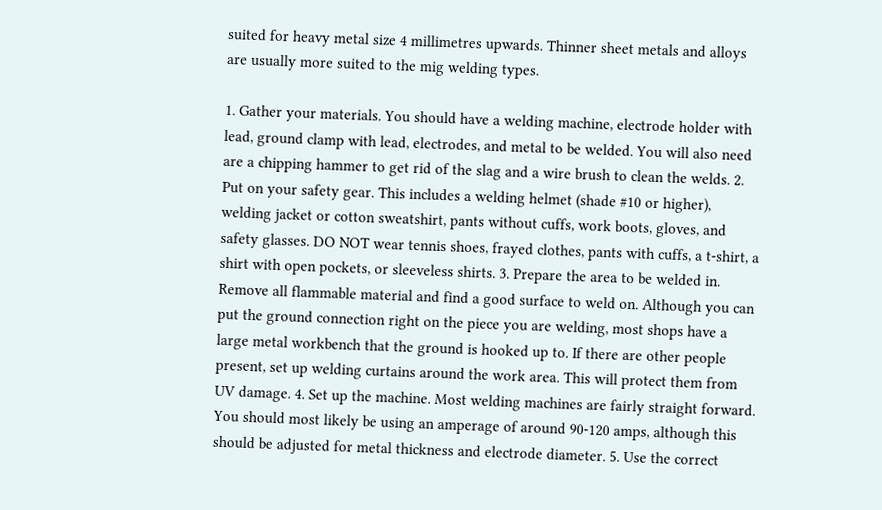suited for heavy metal size 4 millimetres upwards. Thinner sheet metals and alloys are usually more suited to the mig welding types.

1. Gather your materials. You should have a welding machine, electrode holder with lead, ground clamp with lead, electrodes, and metal to be welded. You will also need are a chipping hammer to get rid of the slag and a wire brush to clean the welds. 2. Put on your safety gear. This includes a welding helmet (shade #10 or higher), welding jacket or cotton sweatshirt, pants without cuffs, work boots, gloves, and safety glasses. DO NOT wear tennis shoes, frayed clothes, pants with cuffs, a t-shirt, a shirt with open pockets, or sleeveless shirts. 3. Prepare the area to be welded in. Remove all flammable material and find a good surface to weld on. Although you can put the ground connection right on the piece you are welding, most shops have a large metal workbench that the ground is hooked up to. If there are other people present, set up welding curtains around the work area. This will protect them from UV damage. 4. Set up the machine. Most welding machines are fairly straight forward. You should most likely be using an amperage of around 90-120 amps, although this should be adjusted for metal thickness and electrode diameter. 5. Use the correct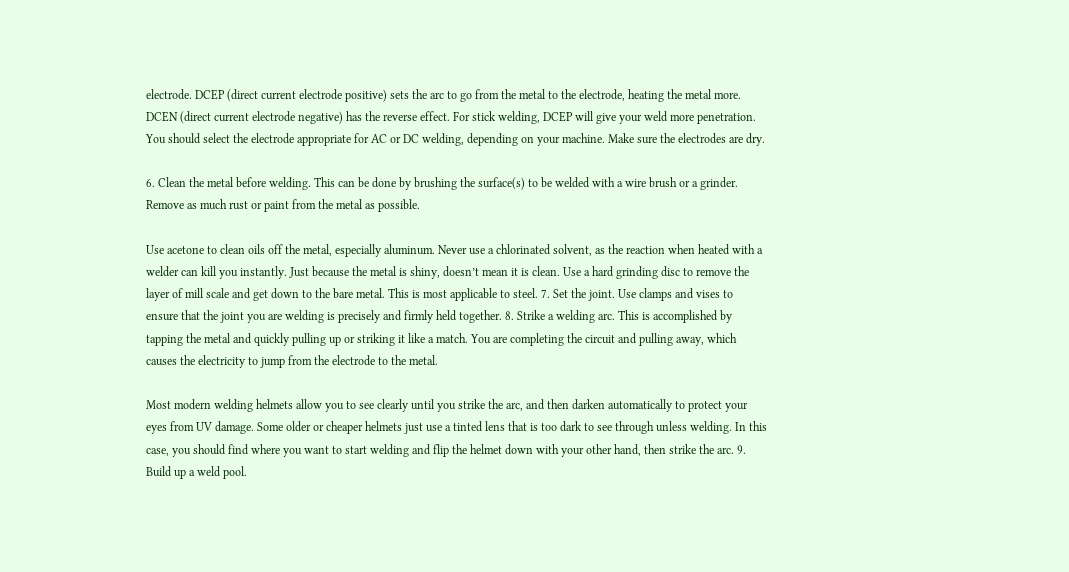electrode. DCEP (direct current electrode positive) sets the arc to go from the metal to the electrode, heating the metal more. DCEN (direct current electrode negative) has the reverse effect. For stick welding, DCEP will give your weld more penetration. You should select the electrode appropriate for AC or DC welding, depending on your machine. Make sure the electrodes are dry.

6. Clean the metal before welding. This can be done by brushing the surface(s) to be welded with a wire brush or a grinder. Remove as much rust or paint from the metal as possible.

Use acetone to clean oils off the metal, especially aluminum. Never use a chlorinated solvent, as the reaction when heated with a welder can kill you instantly. Just because the metal is shiny, doesn’t mean it is clean. Use a hard grinding disc to remove the layer of mill scale and get down to the bare metal. This is most applicable to steel. 7. Set the joint. Use clamps and vises to ensure that the joint you are welding is precisely and firmly held together. 8. Strike a welding arc. This is accomplished by tapping the metal and quickly pulling up or striking it like a match. You are completing the circuit and pulling away, which causes the electricity to jump from the electrode to the metal.

Most modern welding helmets allow you to see clearly until you strike the arc, and then darken automatically to protect your eyes from UV damage. Some older or cheaper helmets just use a tinted lens that is too dark to see through unless welding. In this case, you should find where you want to start welding and flip the helmet down with your other hand, then strike the arc. 9. Build up a weld pool.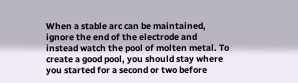When a stable arc can be maintained, ignore the end of the electrode and instead watch the pool of molten metal. To create a good pool, you should stay where you started for a second or two before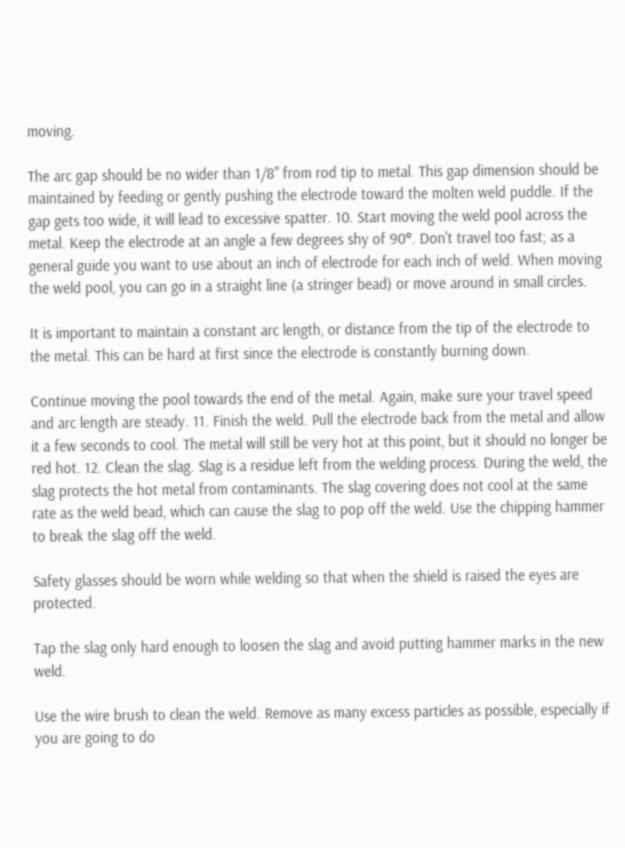moving.

The arc gap should be no wider than 1/8" from rod tip to metal. This gap dimension should be maintained by feeding or gently pushing the electrode toward the molten weld puddle. If the gap gets too wide, it will lead to excessive spatter. 10. Start moving the weld pool across the metal. Keep the electrode at an angle a few degrees shy of 90°. Don't travel too fast; as a general guide you want to use about an inch of electrode for each inch of weld. When moving the weld pool, you can go in a straight line (a stringer bead) or move around in small circles.

It is important to maintain a constant arc length, or distance from the tip of the electrode to the metal. This can be hard at first since the electrode is constantly burning down.

Continue moving the pool towards the end of the metal. Again, make sure your travel speed and arc length are steady. 11. Finish the weld. Pull the electrode back from the metal and allow it a few seconds to cool. The metal will still be very hot at this point, but it should no longer be red hot. 12. Clean the slag. Slag is a residue left from the welding process. During the weld, the slag protects the hot metal from contaminants. The slag covering does not cool at the same rate as the weld bead, which can cause the slag to pop off the weld. Use the chipping hammer to break the slag off the weld.

Safety glasses should be worn while welding so that when the shield is raised the eyes are protected.

Tap the slag only hard enough to loosen the slag and avoid putting hammer marks in the new weld.

Use the wire brush to clean the weld. Remove as many excess particles as possible, especially if you are going to do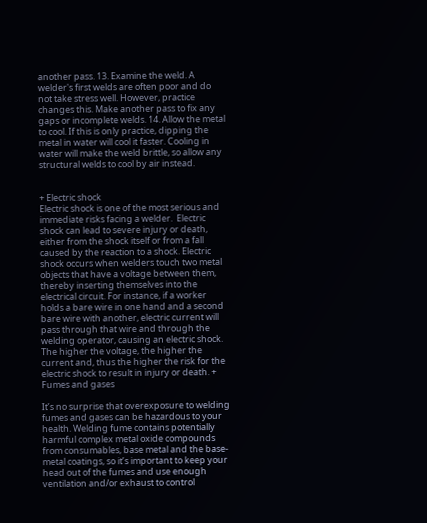another pass. 13. Examine the weld. A welder's first welds are often poor and do not take stress well. However, practice changes this. Make another pass to fix any gaps or incomplete welds. 14. Allow the metal to cool. If this is only practice, dipping the metal in water will cool it faster. Cooling in water will make the weld brittle, so allow any structural welds to cool by air instead.


+ Electric shock
Electric shock is one of the most serious and immediate risks facing a welder.  Electric shock can lead to severe injury or death, either from the shock itself or from a fall caused by the reaction to a shock. Electric shock occurs when welders touch two metal objects that have a voltage between them, thereby inserting themselves into the electrical circuit. For instance, if a worker holds a bare wire in one hand and a second bare wire with another, electric current will pass through that wire and through the welding operator, causing an electric shock. The higher the voltage, the higher the current and, thus the higher the risk for the electric shock to result in injury or death. + Fumes and gases

It’s no surprise that overexposure to welding fumes and gases can be hazardous to your health. Welding fume contains potentially harmful complex metal oxide compounds from consumables, base metal and the base-metal coatings, so it’s important to keep your head out of the fumes and use enough ventilation and/or exhaust to control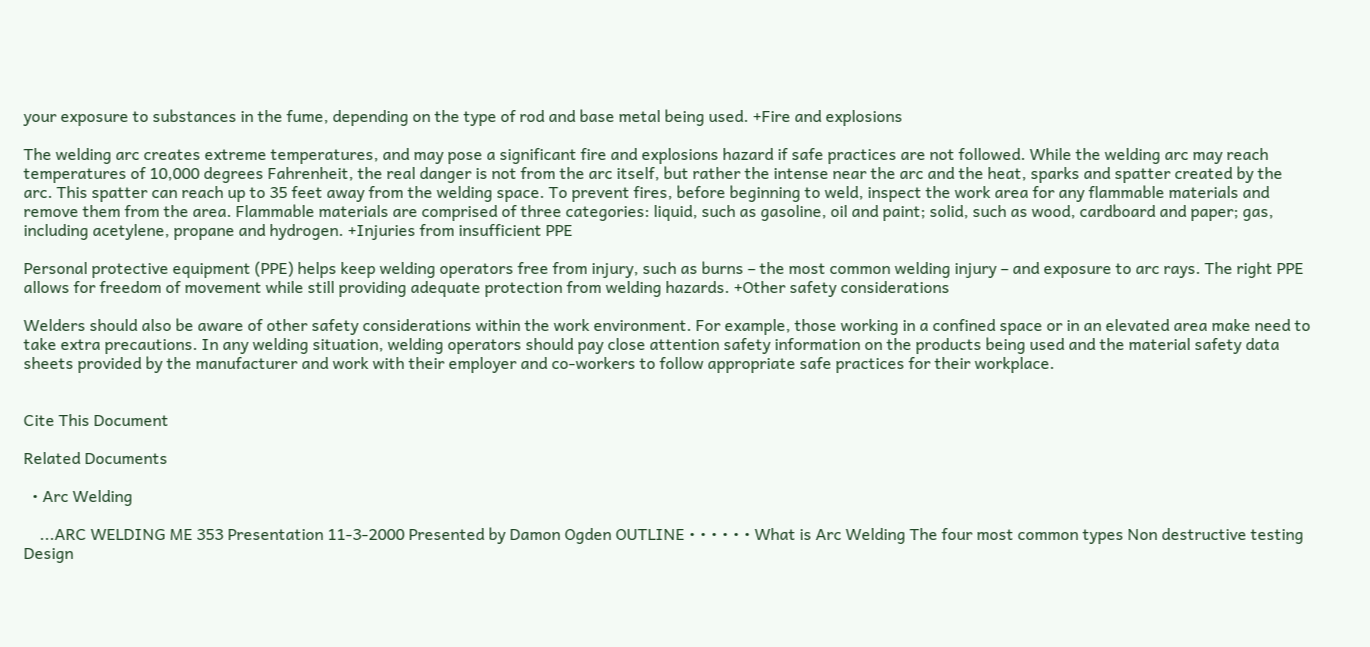your exposure to substances in the fume, depending on the type of rod and base metal being used. +Fire and explosions

The welding arc creates extreme temperatures, and may pose a significant fire and explosions hazard if safe practices are not followed. While the welding arc may reach temperatures of 10,000 degrees Fahrenheit, the real danger is not from the arc itself, but rather the intense near the arc and the heat, sparks and spatter created by the arc. This spatter can reach up to 35 feet away from the welding space. To prevent fires, before beginning to weld, inspect the work area for any flammable materials and remove them from the area. Flammable materials are comprised of three categories: liquid, such as gasoline, oil and paint; solid, such as wood, cardboard and paper; gas, including acetylene, propane and hydrogen. +Injuries from insufficient PPE

Personal protective equipment (PPE) helps keep welding operators free from injury, such as burns – the most common welding injury – and exposure to arc rays. The right PPE allows for freedom of movement while still providing adequate protection from welding hazards. +Other safety considerations

Welders should also be aware of other safety considerations within the work environment. For example, those working in a confined space or in an elevated area make need to take extra precautions. In any welding situation, welding operators should pay close attention safety information on the products being used and the material safety data sheets provided by the manufacturer and work with their employer and co-workers to follow appropriate safe practices for their workplace.


Cite This Document

Related Documents

  • Arc Welding

    ...ARC WELDING ME 353 Presentation 11-3-2000 Presented by Damon Ogden OUTLINE • • • • • • What is Arc Welding The four most common types Non destructive testing Design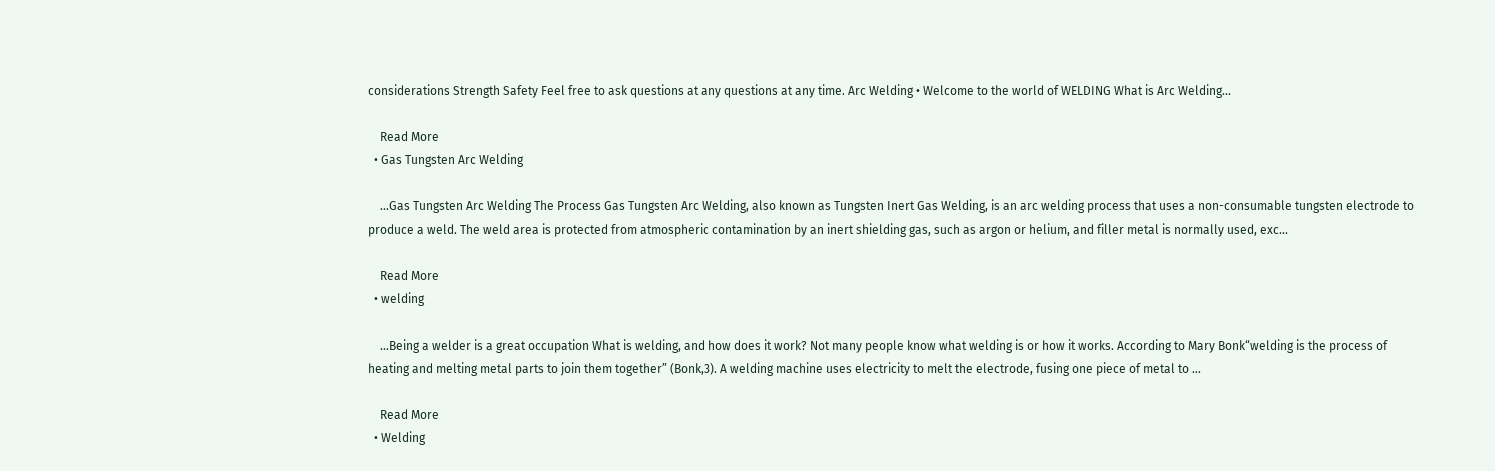considerations Strength Safety Feel free to ask questions at any questions at any time. Arc Welding • Welcome to the world of WELDING What is Arc Welding...

    Read More
  • Gas Tungsten Arc Welding

    ...Gas Tungsten Arc Welding The Process Gas Tungsten Arc Welding, also known as Tungsten Inert Gas Welding, is an arc welding process that uses a non-consumable tungsten electrode to produce a weld. The weld area is protected from atmospheric contamination by an inert shielding gas, such as argon or helium, and filler metal is normally used, exc...

    Read More
  • welding

    ...Being a welder is a great occupation What is welding, and how does it work? Not many people know what welding is or how it works. According to Mary Bonk“welding is the process of heating and melting metal parts to join them together” (Bonk,3). A welding machine uses electricity to melt the electrode, fusing one piece of metal to ...

    Read More
  • Welding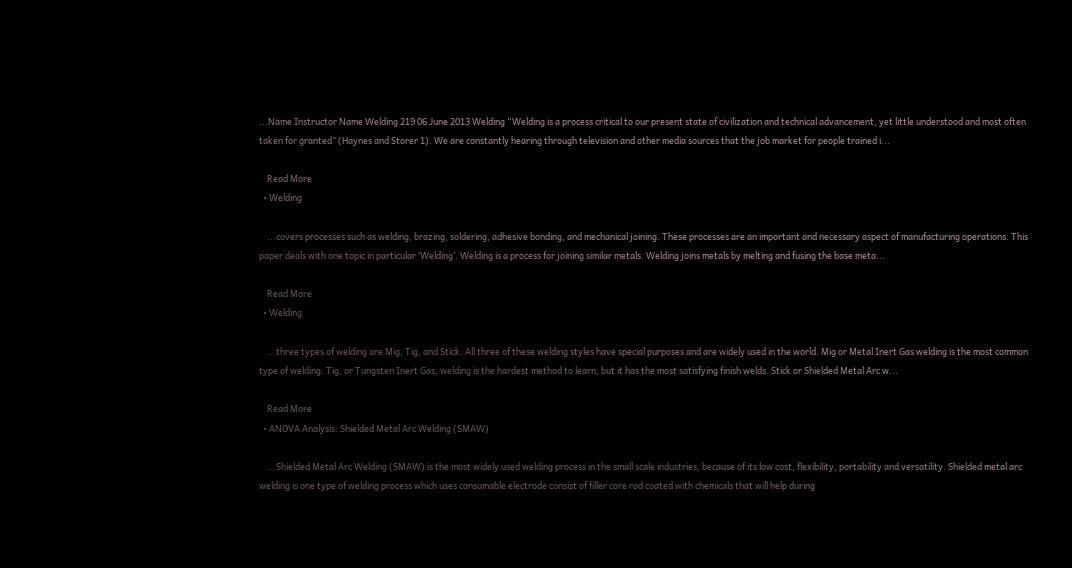...Name Instructor Name Welding 219 06 June 2013 Welding “Welding is a process critical to our present state of civilization and technical advancement, yet little understood and most often taken for granted” (Haynes and Storer 1). We are constantly hearing through television and other media sources that the job market for people trained i...

    Read More
  • Welding

    ...covers processes such as welding, brazing, soldering, adhesive bonding, and mechanical joining. These processes are an important and necessary aspect of manufacturing operations. This paper deals with one topic in particular ‘Welding’. Welding is a process for joining similar metals. Welding joins metals by melting and fusing the base meta...

    Read More
  • Welding

    ...three types of welding are Mig, Tig, and Stick. All three of these welding styles have special purposes and are widely used in the world. Mig or Metal Inert Gas welding is the most common type of welding. Tig, or Tungsten Inert Gas, welding is the hardest method to learn, but it has the most satisfying finish welds. Stick or Shielded Metal Arc w...

    Read More
  • ANOVA Analysis: Shielded Metal Arc Welding (SMAW)

    ...Shielded Metal Arc Welding (SMAW) is the most widely used welding process in the small scale industries, because of its low cost, flexibility, portability and versatility. Shielded metal arc welding is one type of welding process which uses consumable electrode consist of filler core rod coated with chemicals that will help during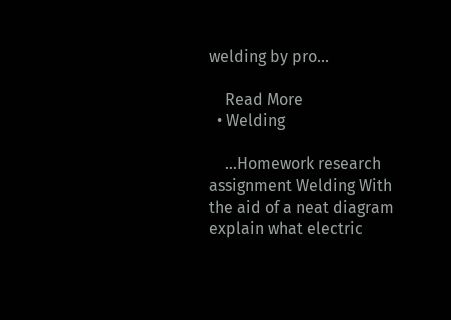welding by pro...

    Read More
  • Welding

    ...Homework research assignment Welding With the aid of a neat diagram explain what electric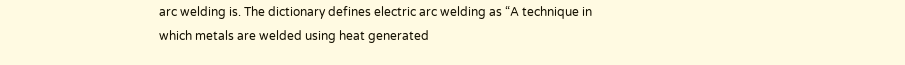arc welding is. The dictionary defines electric arc welding as “A technique in which metals are welded using heat generated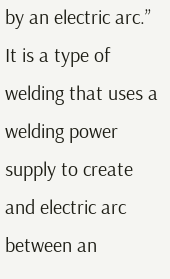by an electric arc.” It is a type of welding that uses a welding power supply to create and electric arc between an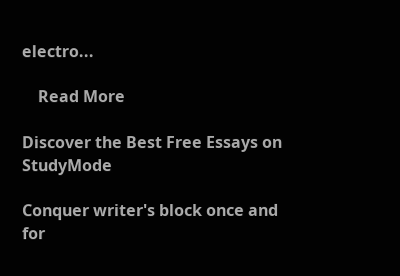electro...

    Read More

Discover the Best Free Essays on StudyMode

Conquer writer's block once and for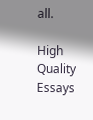all.

High Quality Essays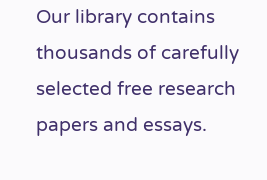Our library contains thousands of carefully selected free research papers and essays.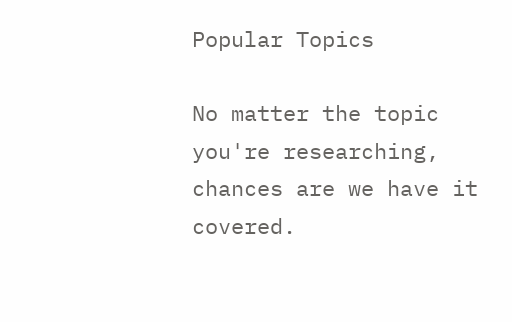Popular Topics

No matter the topic you're researching, chances are we have it covered.